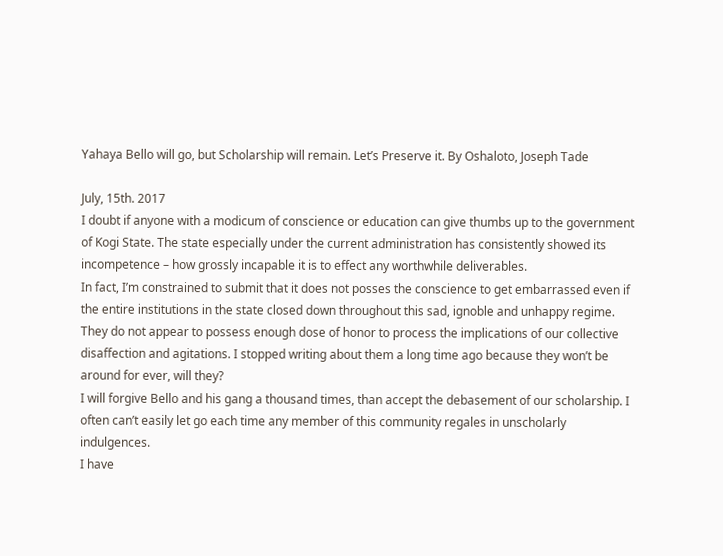Yahaya Bello will go, but Scholarship will remain. Let’s Preserve it. By Oshaloto, Joseph Tade

July, 15th. 2017
I doubt if anyone with a modicum of conscience or education can give thumbs up to the government of Kogi State. The state especially under the current administration has consistently showed its incompetence – how grossly incapable it is to effect any worthwhile deliverables.
In fact, I’m constrained to submit that it does not posses the conscience to get embarrassed even if the entire institutions in the state closed down throughout this sad, ignoble and unhappy regime.
They do not appear to possess enough dose of honor to process the implications of our collective disaffection and agitations. I stopped writing about them a long time ago because they won’t be around for ever, will they?
I will forgive Bello and his gang a thousand times, than accept the debasement of our scholarship. I often can’t easily let go each time any member of this community regales in unscholarly indulgences.
I have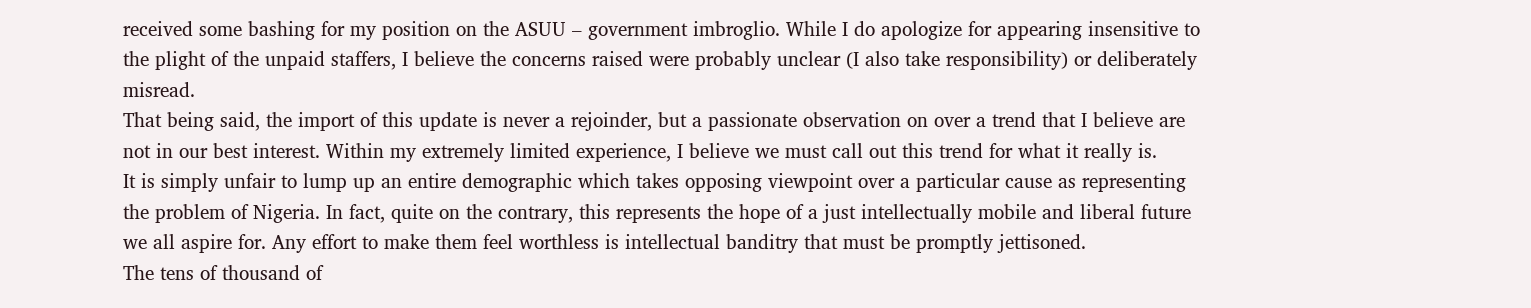received some bashing for my position on the ASUU – government imbroglio. While I do apologize for appearing insensitive to the plight of the unpaid staffers, I believe the concerns raised were probably unclear (I also take responsibility) or deliberately misread.
That being said, the import of this update is never a rejoinder, but a passionate observation on over a trend that I believe are not in our best interest. Within my extremely limited experience, I believe we must call out this trend for what it really is.
It is simply unfair to lump up an entire demographic which takes opposing viewpoint over a particular cause as representing the problem of Nigeria. In fact, quite on the contrary, this represents the hope of a just intellectually mobile and liberal future we all aspire for. Any effort to make them feel worthless is intellectual banditry that must be promptly jettisoned.
The tens of thousand of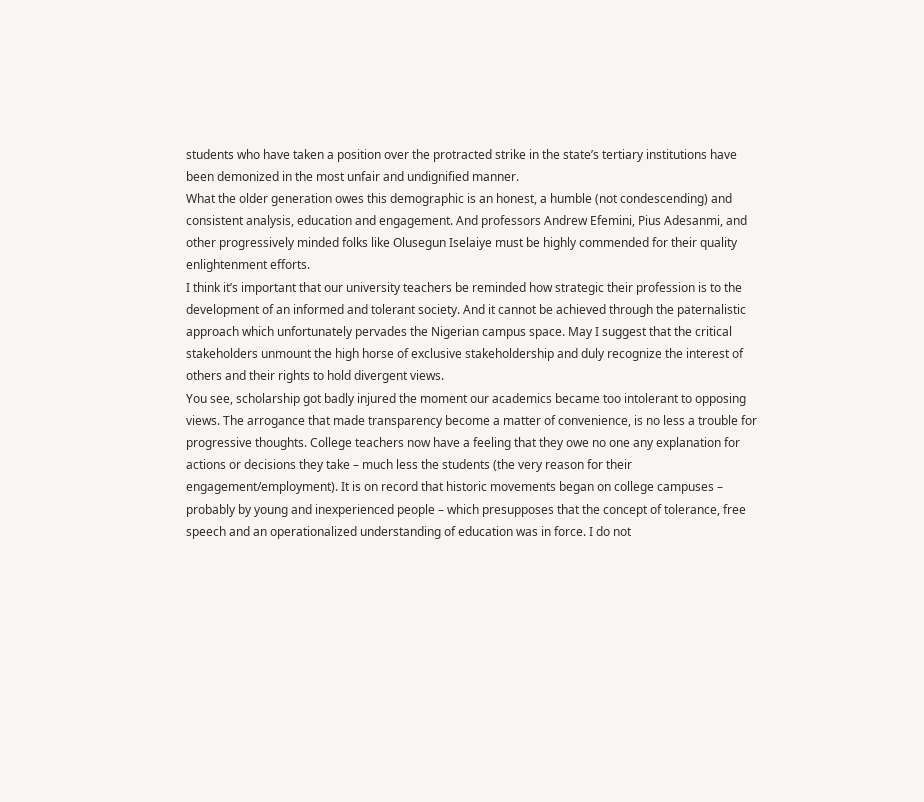students who have taken a position over the protracted strike in the state’s tertiary institutions have been demonized in the most unfair and undignified manner.
What the older generation owes this demographic is an honest, a humble (not condescending) and consistent analysis, education and engagement. And professors Andrew Efemini, Pius Adesanmi, and other progressively minded folks like Olusegun Iselaiye must be highly commended for their quality enlightenment efforts.
I think it’s important that our university teachers be reminded how strategic their profession is to the development of an informed and tolerant society. And it cannot be achieved through the paternalistic approach which unfortunately pervades the Nigerian campus space. May I suggest that the critical stakeholders unmount the high horse of exclusive stakeholdership and duly recognize the interest of others and their rights to hold divergent views.
You see, scholarship got badly injured the moment our academics became too intolerant to opposing views. The arrogance that made transparency become a matter of convenience, is no less a trouble for progressive thoughts. College teachers now have a feeling that they owe no one any explanation for actions or decisions they take – much less the students (the very reason for their engagement/employment). It is on record that historic movements began on college campuses – probably by young and inexperienced people – which presupposes that the concept of tolerance, free speech and an operationalized understanding of education was in force. I do not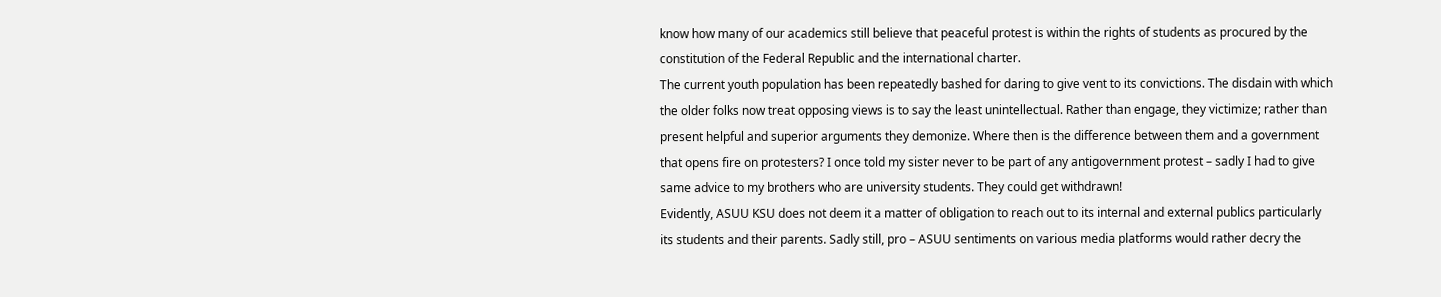know how many of our academics still believe that peaceful protest is within the rights of students as procured by the constitution of the Federal Republic and the international charter.
The current youth population has been repeatedly bashed for daring to give vent to its convictions. The disdain with which the older folks now treat opposing views is to say the least unintellectual. Rather than engage, they victimize; rather than present helpful and superior arguments they demonize. Where then is the difference between them and a government that opens fire on protesters? I once told my sister never to be part of any antigovernment protest – sadly I had to give same advice to my brothers who are university students. They could get withdrawn!
Evidently, ASUU KSU does not deem it a matter of obligation to reach out to its internal and external publics particularly its students and their parents. Sadly still, pro – ASUU sentiments on various media platforms would rather decry the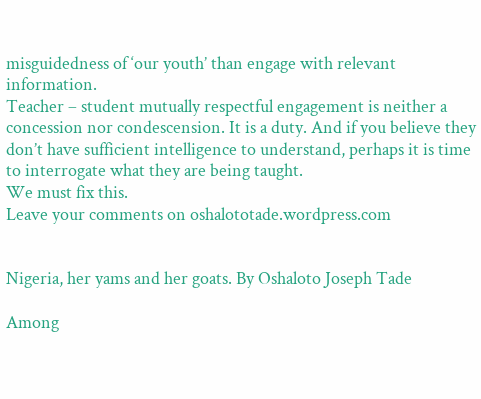misguidedness of ‘our youth’ than engage with relevant information.
Teacher – student mutually respectful engagement is neither a concession nor condescension. It is a duty. And if you believe they don’t have sufficient intelligence to understand, perhaps it is time to interrogate what they are being taught.
We must fix this.
Leave your comments on oshalototade.wordpress.com


Nigeria, her yams and her goats. By Oshaloto Joseph Tade

Among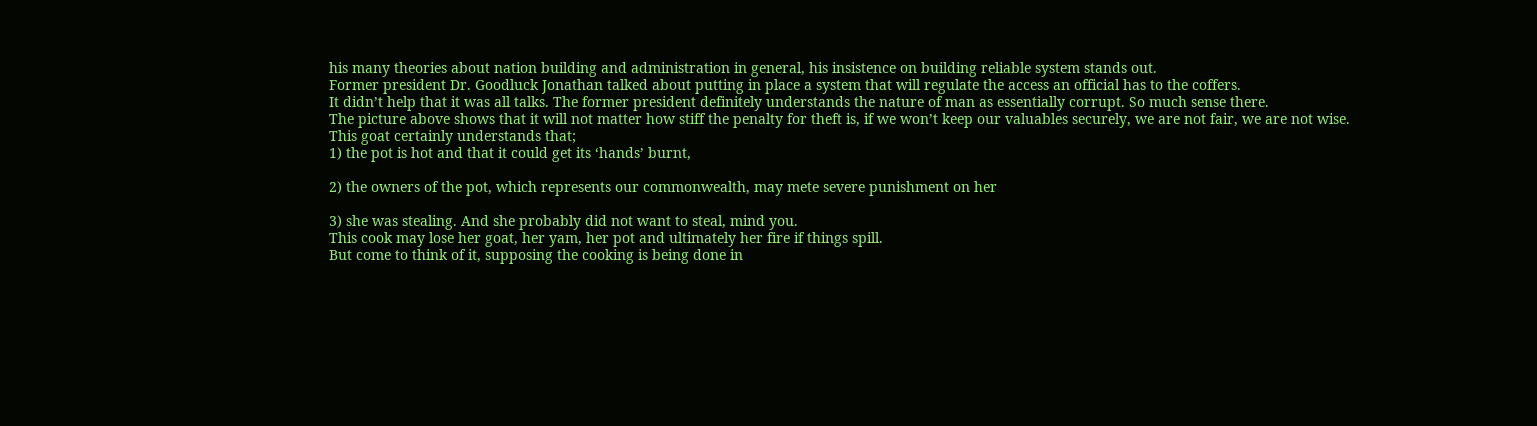his many theories about nation building and administration in general, his insistence on building reliable system stands out.
Former president Dr. Goodluck Jonathan talked about putting in place a system that will regulate the access an official has to the coffers.
It didn’t help that it was all talks. The former president definitely understands the nature of man as essentially corrupt. So much sense there.
The picture above shows that it will not matter how stiff the penalty for theft is, if we won’t keep our valuables securely, we are not fair, we are not wise.
This goat certainly understands that;
1) the pot is hot and that it could get its ‘hands’ burnt,

2) the owners of the pot, which represents our commonwealth, may mete severe punishment on her

3) she was stealing. And she probably did not want to steal, mind you.
This cook may lose her goat, her yam, her pot and ultimately her fire if things spill.
But come to think of it, supposing the cooking is being done in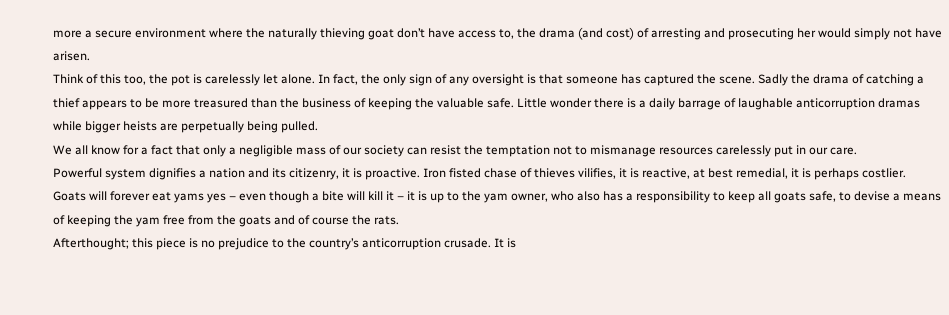more a secure environment where the naturally thieving goat don’t have access to, the drama (and cost) of arresting and prosecuting her would simply not have arisen.
Think of this too, the pot is carelessly let alone. In fact, the only sign of any oversight is that someone has captured the scene. Sadly the drama of catching a thief appears to be more treasured than the business of keeping the valuable safe. Little wonder there is a daily barrage of laughable anticorruption dramas while bigger heists are perpetually being pulled.
We all know for a fact that only a negligible mass of our society can resist the temptation not to mismanage resources carelessly put in our care.
Powerful system dignifies a nation and its citizenry, it is proactive. Iron fisted chase of thieves vilifies, it is reactive, at best remedial, it is perhaps costlier.
Goats will forever eat yams yes – even though a bite will kill it – it is up to the yam owner, who also has a responsibility to keep all goats safe, to devise a means of keeping the yam free from the goats and of course the rats.
Afterthought; this piece is no prejudice to the country’s anticorruption crusade. It is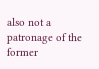also not a patronage of the former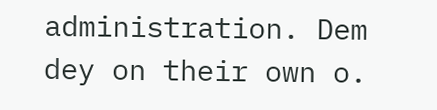administration. Dem dey on their own o.